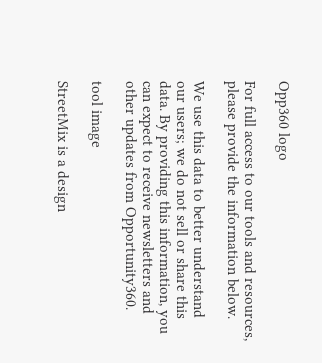Opp360 logo

For full access to our tools and resources, please provide the information below.

We use this data to better understand our users; we do not sell or share this data. By providing this information, you can expect to receive newsletters and other updates from Opportunity360.

tool image

StreetMix is a design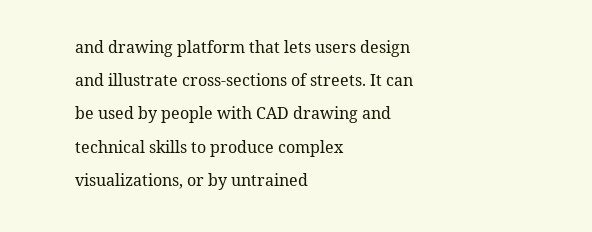and drawing platform that lets users design and illustrate cross-sections of streets. It can be used by people with CAD drawing and technical skills to produce complex visualizations, or by untrained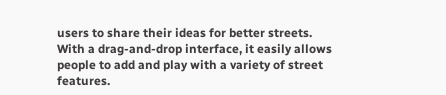users to share their ideas for better streets. With a drag-and-drop interface, it easily allows people to add and play with a variety of street features.